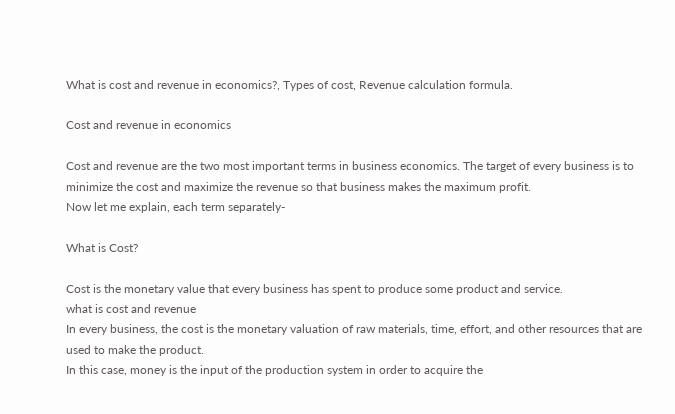What is cost and revenue in economics?, Types of cost, Revenue calculation formula.

Cost and revenue in economics

Cost and revenue are the two most important terms in business economics. The target of every business is to minimize the cost and maximize the revenue so that business makes the maximum profit.
Now let me explain, each term separately-

What is Cost?

Cost is the monetary value that every business has spent to produce some product and service.
what is cost and revenue
In every business, the cost is the monetary valuation of raw materials, time, effort, and other resources that are used to make the product.
In this case, money is the input of the production system in order to acquire the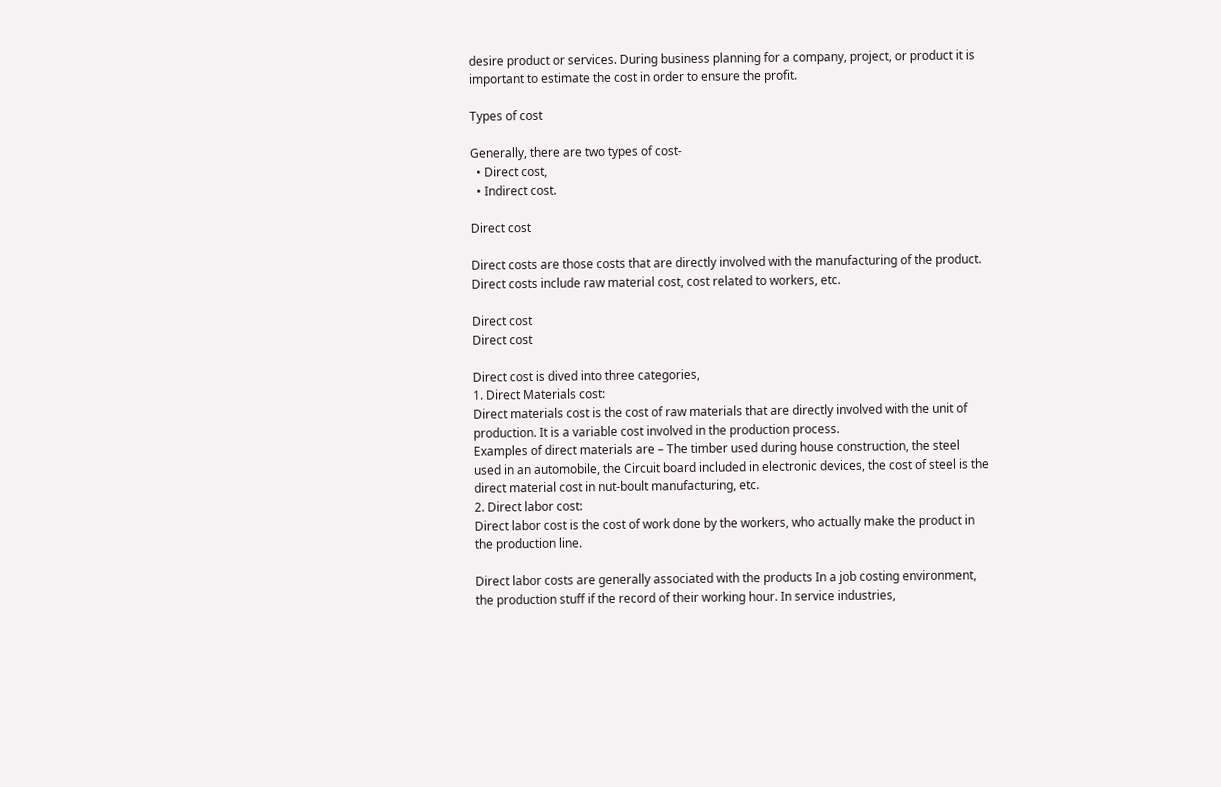desire product or services. During business planning for a company, project, or product it is important to estimate the cost in order to ensure the profit.

Types of cost

Generally, there are two types of cost-
  • Direct cost,
  • Indirect cost.

Direct cost

Direct costs are those costs that are directly involved with the manufacturing of the product. Direct costs include raw material cost, cost related to workers, etc.

Direct cost
Direct cost

Direct cost is dived into three categories,
1. Direct Materials cost:
Direct materials cost is the cost of raw materials that are directly involved with the unit of production. It is a variable cost involved in the production process.
Examples of direct materials are – The timber used during house construction, the steel used in an automobile, the Circuit board included in electronic devices, the cost of steel is the direct material cost in nut-boult manufacturing, etc.
2. Direct labor cost:
Direct labor cost is the cost of work done by the workers, who actually make the product in the production line.

Direct labor costs are generally associated with the products In a job costing environment,  the production stuff if the record of their working hour. In service industries,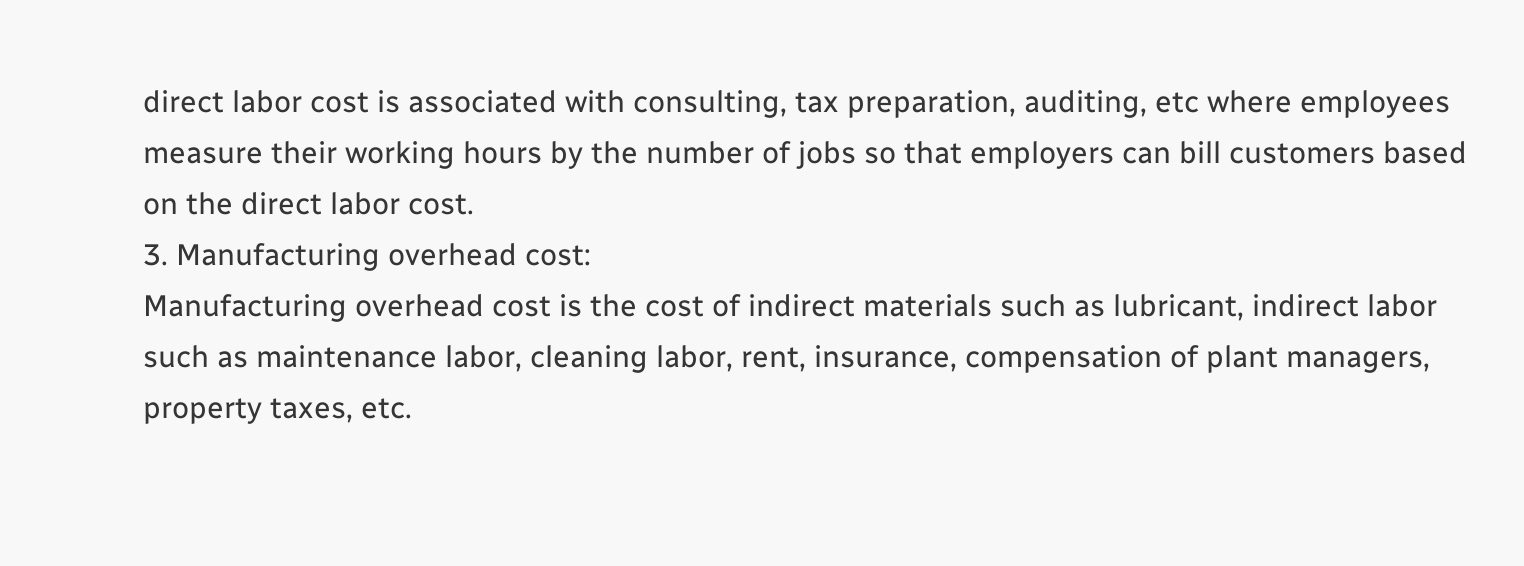direct labor cost is associated with consulting, tax preparation, auditing, etc where employees measure their working hours by the number of jobs so that employers can bill customers based on the direct labor cost.
3. Manufacturing overhead cost:
Manufacturing overhead cost is the cost of indirect materials such as lubricant, indirect labor such as maintenance labor, cleaning labor, rent, insurance, compensation of plant managers, property taxes, etc.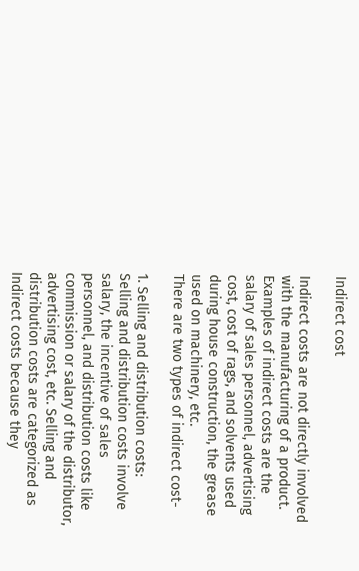Indirect cost

Indirect costs are not directly involved with the manufacturing of a product.  Examples of indirect costs are the salary of sales personnel, advertising cost, cost of rags, and solvents used during house construction, the grease used on machinery, etc.
There are two types of indirect cost-

1. Selling and distribution costs:
Selling and distribution costs involve salary, the incentive of sales personnel, and distribution costs like commission or salary of the distributor, advertising cost, etc. Selling and distribution costs are categorized as Indirect costs because they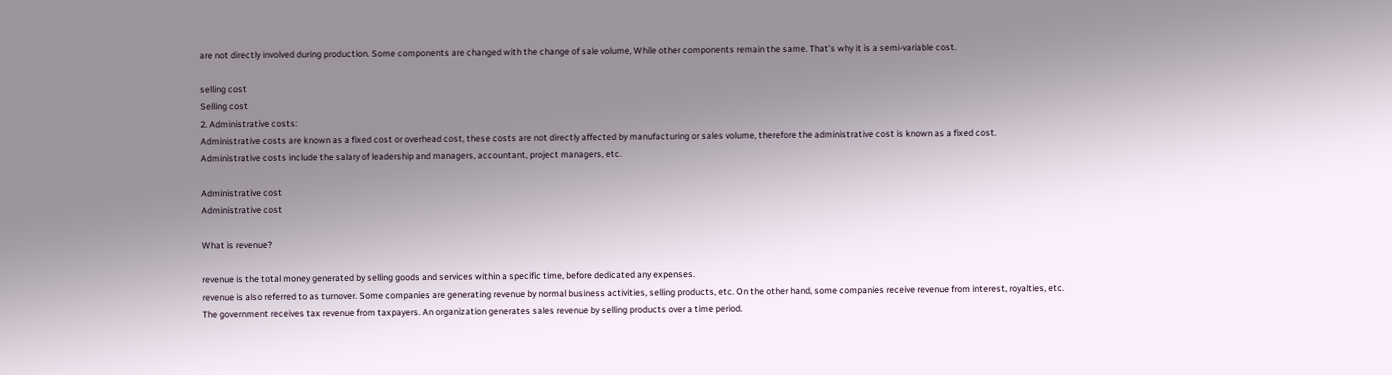are not directly involved during production. Some components are changed with the change of sale volume, While other components remain the same. That’s why it is a semi-variable cost.

selling cost
Selling cost
2. Administrative costs:
Administrative costs are known as a fixed cost or overhead cost, these costs are not directly affected by manufacturing or sales volume, therefore the administrative cost is known as a fixed cost.
Administrative costs include the salary of leadership and managers, accountant, project managers, etc.

Administrative cost
Administrative cost

What is revenue?

revenue is the total money generated by selling goods and services within a specific time, before dedicated any expenses.
revenue is also referred to as turnover. Some companies are generating revenue by normal business activities, selling products, etc. On the other hand, some companies receive revenue from interest, royalties, etc.
The government receives tax revenue from taxpayers. An organization generates sales revenue by selling products over a time period.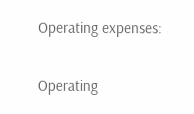Operating expenses:

Operating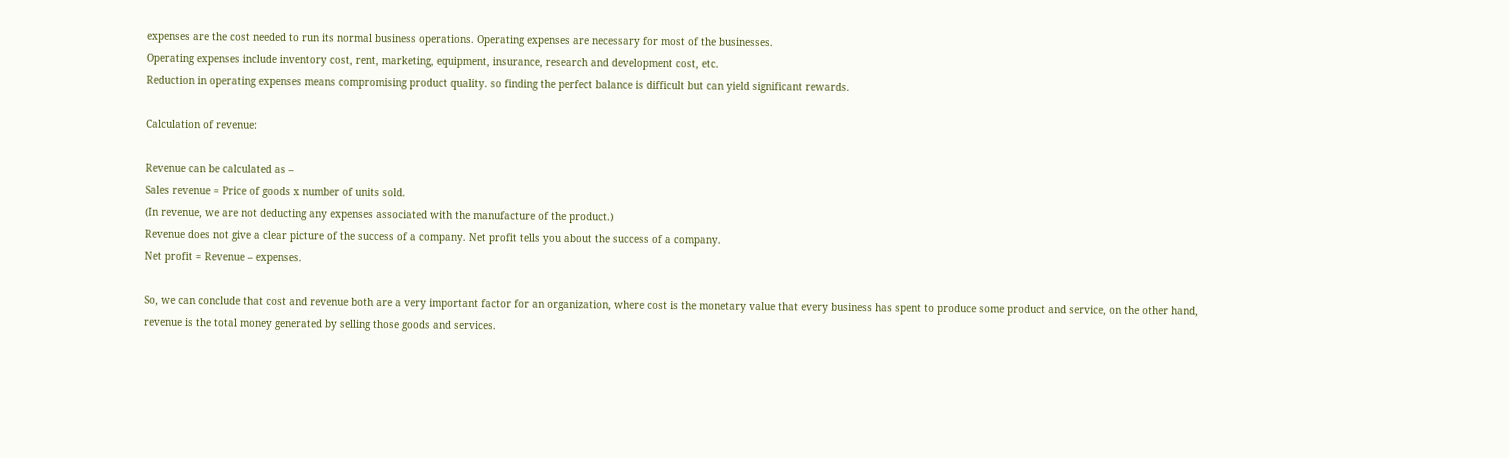expenses are the cost needed to run its normal business operations. Operating expenses are necessary for most of the businesses.
Operating expenses include inventory cost, rent, marketing, equipment, insurance, research and development cost, etc.
Reduction in operating expenses means compromising product quality. so finding the perfect balance is difficult but can yield significant rewards.

Calculation of revenue:

Revenue can be calculated as –
Sales revenue = Price of goods x number of units sold.
(In revenue, we are not deducting any expenses associated with the manufacture of the product.)
Revenue does not give a clear picture of the success of a company. Net profit tells you about the success of a company.
Net profit = Revenue – expenses.

So, we can conclude that cost and revenue both are a very important factor for an organization, where cost is the monetary value that every business has spent to produce some product and service, on the other hand, revenue is the total money generated by selling those goods and services.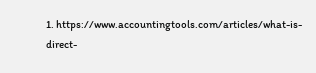1. https://www.accountingtools.com/articles/what-is-direct-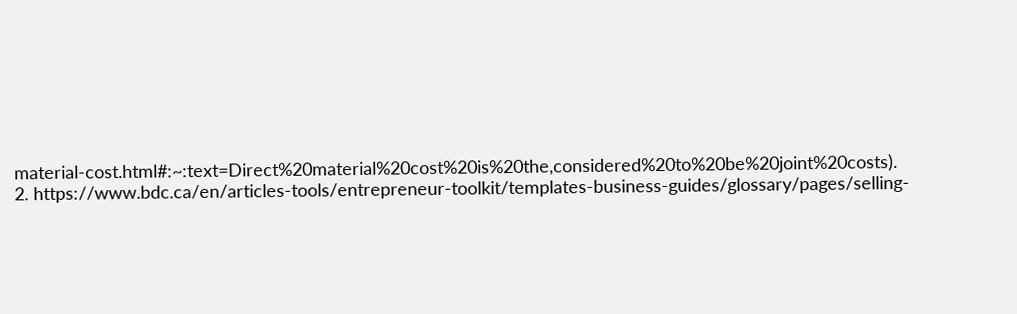material-cost.html#:~:text=Direct%20material%20cost%20is%20the,considered%20to%20be%20joint%20costs).
2. https://www.bdc.ca/en/articles-tools/entrepreneur-toolkit/templates-business-guides/glossary/pages/selling-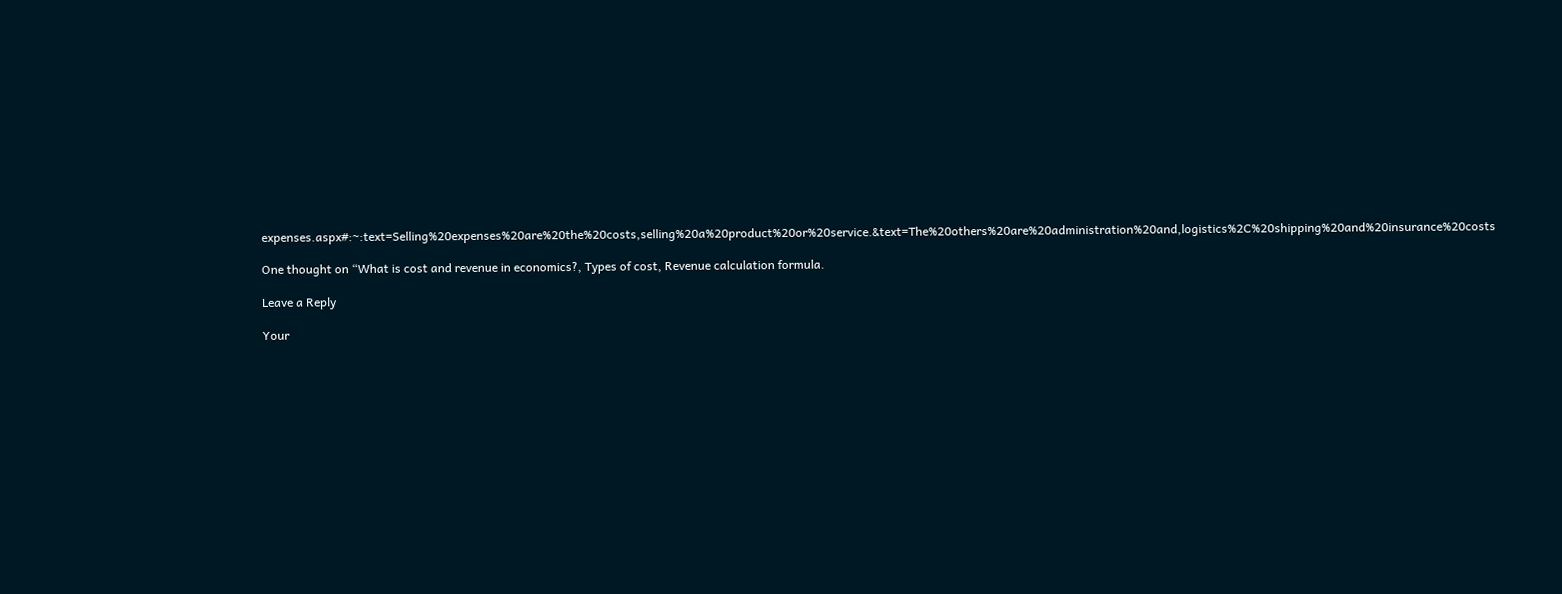expenses.aspx#:~:text=Selling%20expenses%20are%20the%20costs,selling%20a%20product%20or%20service.&text=The%20others%20are%20administration%20and,logistics%2C%20shipping%20and%20insurance%20costs

One thought on “What is cost and revenue in economics?, Types of cost, Revenue calculation formula.

Leave a Reply

Your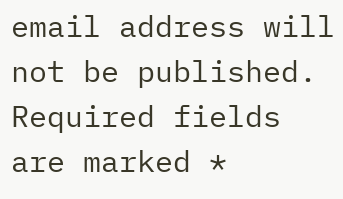email address will not be published. Required fields are marked *